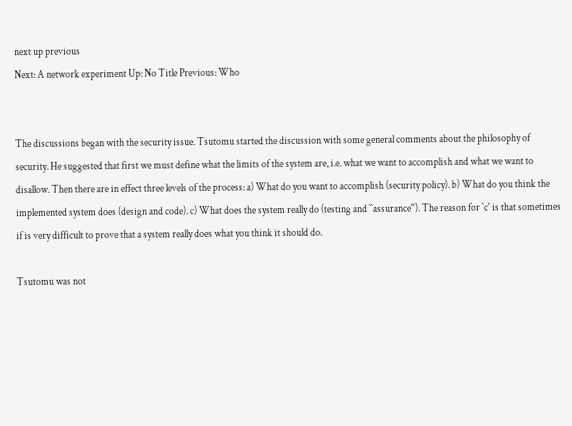next up previous
Next: A network experiment Up: No Title Previous: Who


The discussions began with the security issue. Tsutomu started the discussion with some general comments about the philosophy of security. He suggested that first we must define what the limits of the system are, i.e. what we want to accomplish and what we want to disallow. Then there are in effect three levels of the process: a) What do you want to accomplish (security policy). b) What do you think the implemented system does (design and code). c) What does the system really do (testing and ``assurance''). The reason for `c' is that sometimes if is very difficult to prove that a system really does what you think it should do.

Tsutomu was not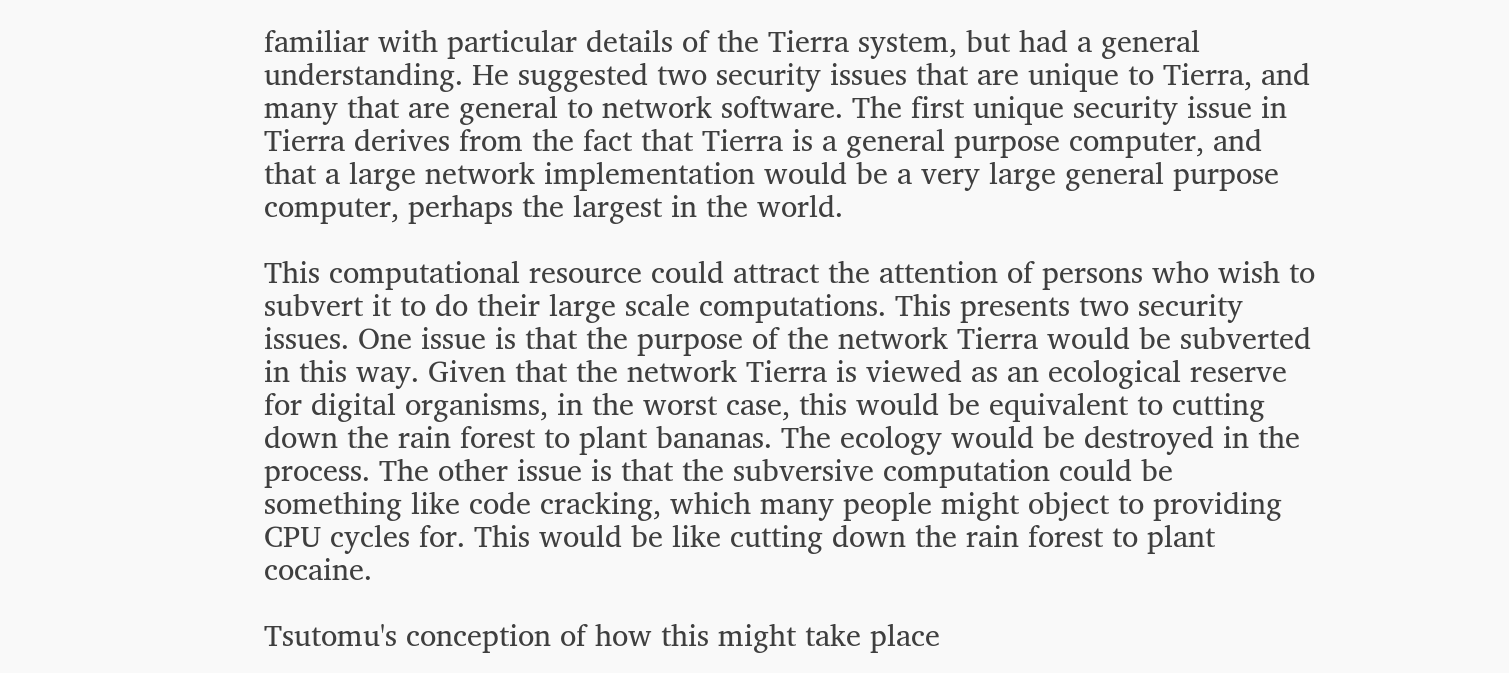familiar with particular details of the Tierra system, but had a general understanding. He suggested two security issues that are unique to Tierra, and many that are general to network software. The first unique security issue in Tierra derives from the fact that Tierra is a general purpose computer, and that a large network implementation would be a very large general purpose computer, perhaps the largest in the world.

This computational resource could attract the attention of persons who wish to subvert it to do their large scale computations. This presents two security issues. One issue is that the purpose of the network Tierra would be subverted in this way. Given that the network Tierra is viewed as an ecological reserve for digital organisms, in the worst case, this would be equivalent to cutting down the rain forest to plant bananas. The ecology would be destroyed in the process. The other issue is that the subversive computation could be something like code cracking, which many people might object to providing CPU cycles for. This would be like cutting down the rain forest to plant cocaine.

Tsutomu's conception of how this might take place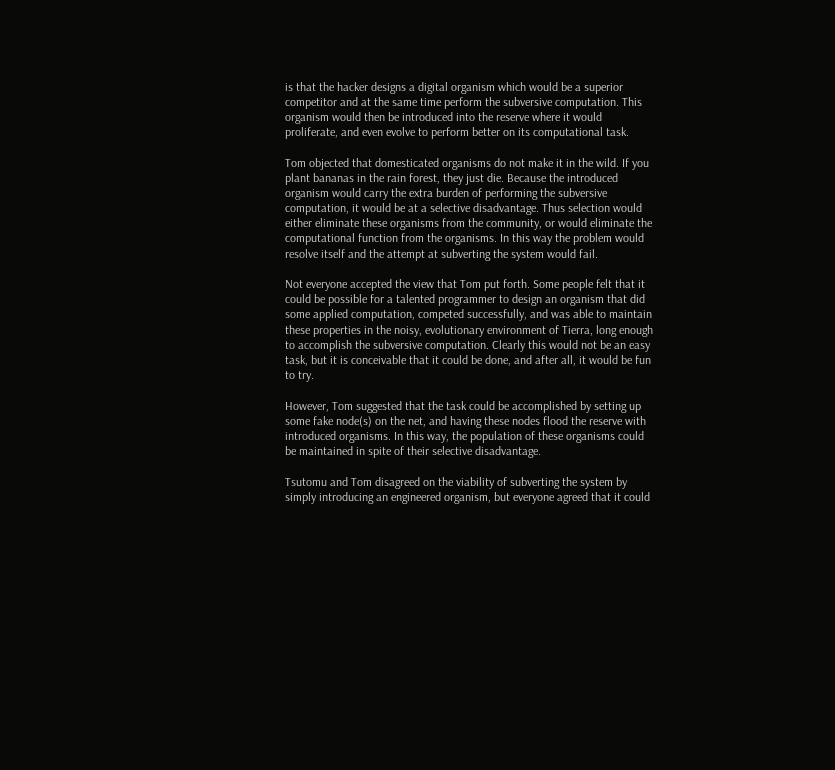is that the hacker designs a digital organism which would be a superior competitor and at the same time perform the subversive computation. This organism would then be introduced into the reserve where it would proliferate, and even evolve to perform better on its computational task.

Tom objected that domesticated organisms do not make it in the wild. If you plant bananas in the rain forest, they just die. Because the introduced organism would carry the extra burden of performing the subversive computation, it would be at a selective disadvantage. Thus selection would either eliminate these organisms from the community, or would eliminate the computational function from the organisms. In this way the problem would resolve itself and the attempt at subverting the system would fail.

Not everyone accepted the view that Tom put forth. Some people felt that it could be possible for a talented programmer to design an organism that did some applied computation, competed successfully, and was able to maintain these properties in the noisy, evolutionary environment of Tierra, long enough to accomplish the subversive computation. Clearly this would not be an easy task, but it is conceivable that it could be done, and after all, it would be fun to try.

However, Tom suggested that the task could be accomplished by setting up some fake node(s) on the net, and having these nodes flood the reserve with introduced organisms. In this way, the population of these organisms could be maintained in spite of their selective disadvantage.

Tsutomu and Tom disagreed on the viability of subverting the system by simply introducing an engineered organism, but everyone agreed that it could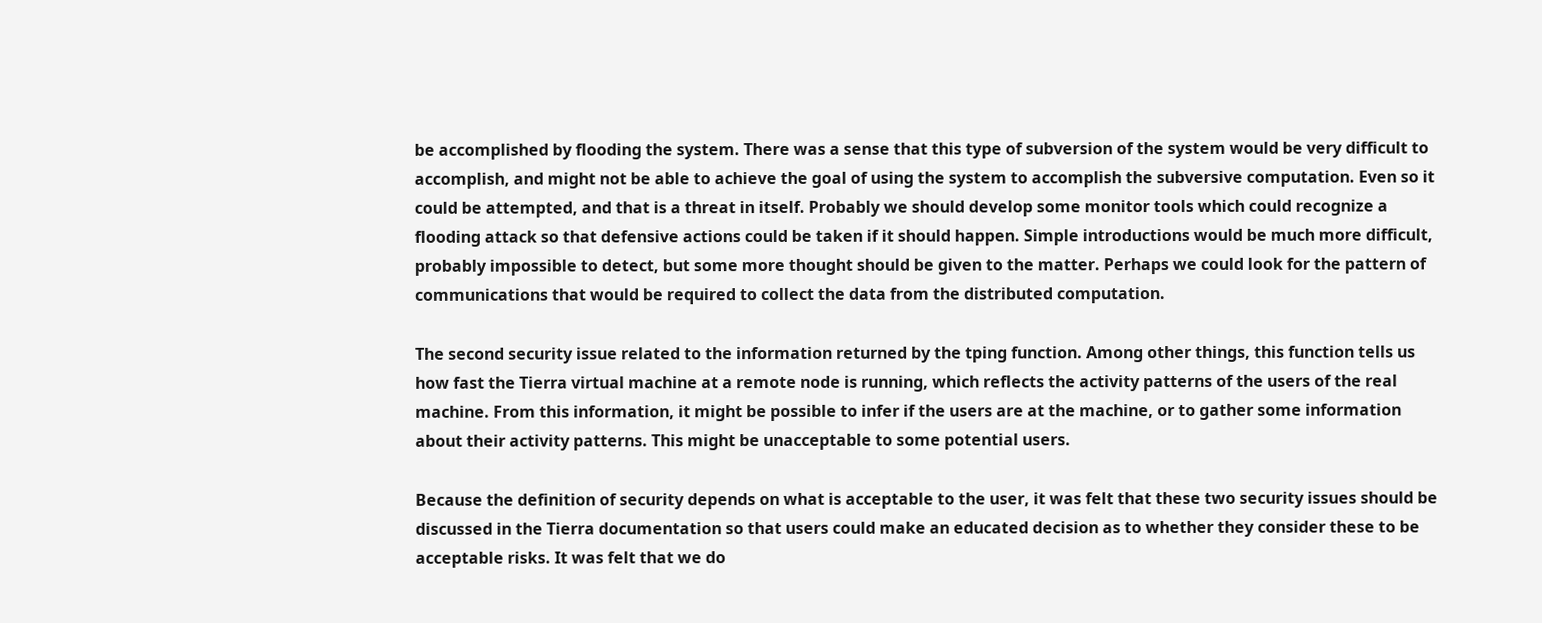be accomplished by flooding the system. There was a sense that this type of subversion of the system would be very difficult to accomplish, and might not be able to achieve the goal of using the system to accomplish the subversive computation. Even so it could be attempted, and that is a threat in itself. Probably we should develop some monitor tools which could recognize a flooding attack so that defensive actions could be taken if it should happen. Simple introductions would be much more difficult, probably impossible to detect, but some more thought should be given to the matter. Perhaps we could look for the pattern of communications that would be required to collect the data from the distributed computation.

The second security issue related to the information returned by the tping function. Among other things, this function tells us how fast the Tierra virtual machine at a remote node is running, which reflects the activity patterns of the users of the real machine. From this information, it might be possible to infer if the users are at the machine, or to gather some information about their activity patterns. This might be unacceptable to some potential users.

Because the definition of security depends on what is acceptable to the user, it was felt that these two security issues should be discussed in the Tierra documentation so that users could make an educated decision as to whether they consider these to be acceptable risks. It was felt that we do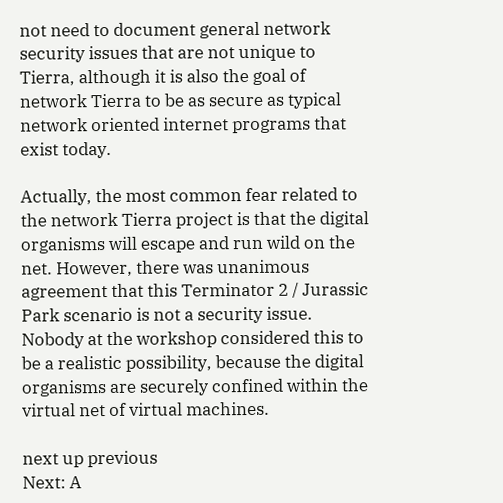not need to document general network security issues that are not unique to Tierra, although it is also the goal of network Tierra to be as secure as typical network oriented internet programs that exist today.

Actually, the most common fear related to the network Tierra project is that the digital organisms will escape and run wild on the net. However, there was unanimous agreement that this Terminator 2 / Jurassic Park scenario is not a security issue. Nobody at the workshop considered this to be a realistic possibility, because the digital organisms are securely confined within the virtual net of virtual machines.

next up previous
Next: A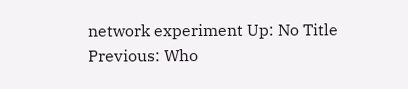network experiment Up: No Title Previous: Who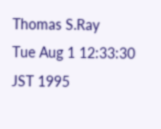Thomas S.Ray
Tue Aug 1 12:33:30 JST 1995